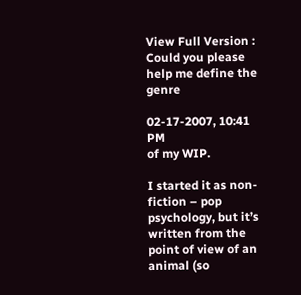View Full Version : Could you please help me define the genre

02-17-2007, 10:41 PM
of my WIP.

I started it as non-fiction – pop psychology, but it’s written from the point of view of an animal (so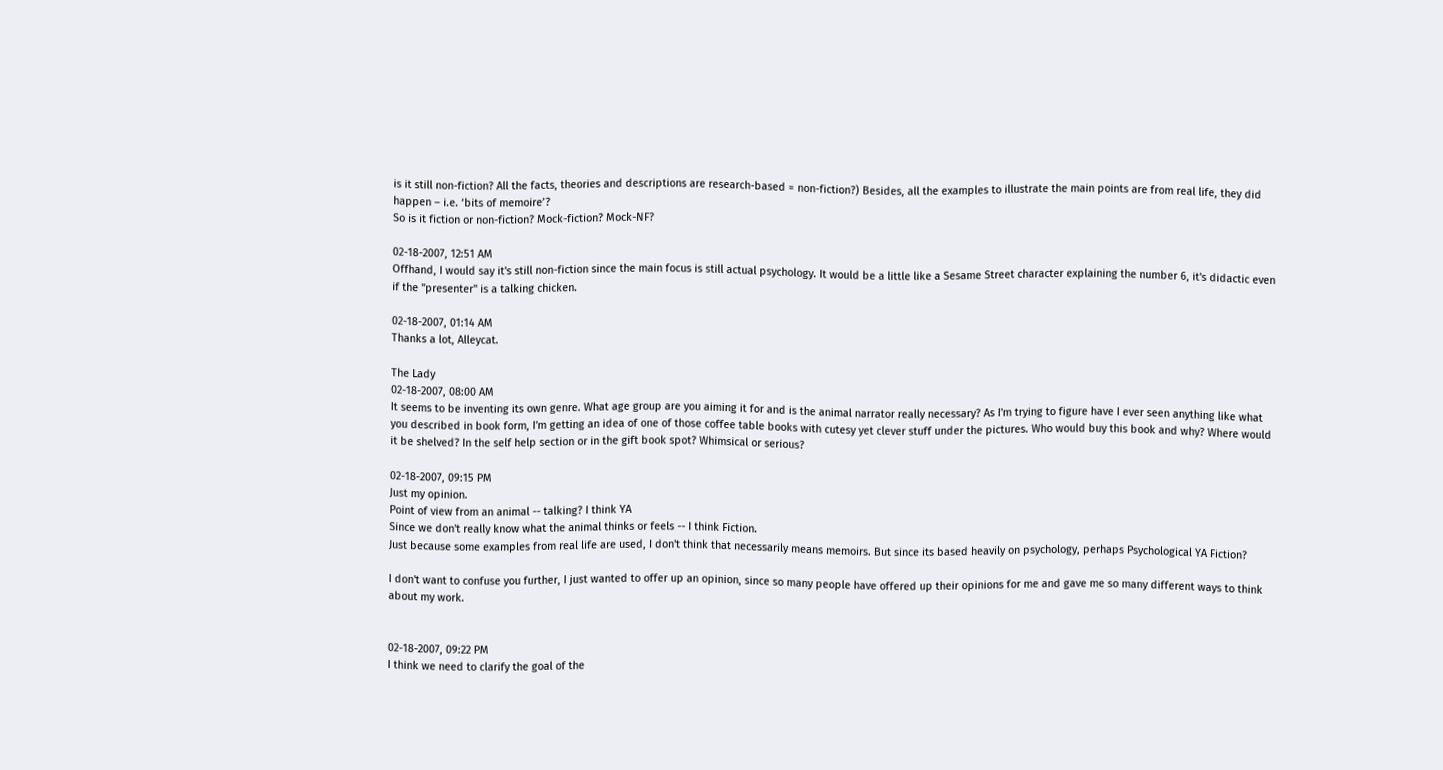is it still non-fiction? All the facts, theories and descriptions are research-based = non-fiction?) Besides, all the examples to illustrate the main points are from real life, they did happen – i.e. ‘bits of memoire’?
So is it fiction or non-fiction? Mock-fiction? Mock-NF?

02-18-2007, 12:51 AM
Offhand, I would say it's still non-fiction since the main focus is still actual psychology. It would be a little like a Sesame Street character explaining the number 6, it's didactic even if the "presenter" is a talking chicken.

02-18-2007, 01:14 AM
Thanks a lot, Alleycat.

The Lady
02-18-2007, 08:00 AM
It seems to be inventing its own genre. What age group are you aiming it for and is the animal narrator really necessary? As I'm trying to figure have I ever seen anything like what you described in book form, I'm getting an idea of one of those coffee table books with cutesy yet clever stuff under the pictures. Who would buy this book and why? Where would it be shelved? In the self help section or in the gift book spot? Whimsical or serious?

02-18-2007, 09:15 PM
Just my opinion.
Point of view from an animal -- talking? I think YA
Since we don't really know what the animal thinks or feels -- I think Fiction.
Just because some examples from real life are used, I don't think that necessarily means memoirs. But since its based heavily on psychology, perhaps Psychological YA Fiction?

I don't want to confuse you further, I just wanted to offer up an opinion, since so many people have offered up their opinions for me and gave me so many different ways to think about my work.


02-18-2007, 09:22 PM
I think we need to clarify the goal of the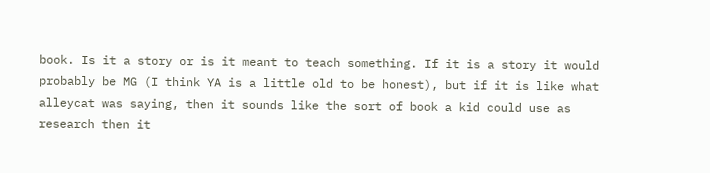book. Is it a story or is it meant to teach something. If it is a story it would probably be MG (I think YA is a little old to be honest), but if it is like what alleycat was saying, then it sounds like the sort of book a kid could use as research then it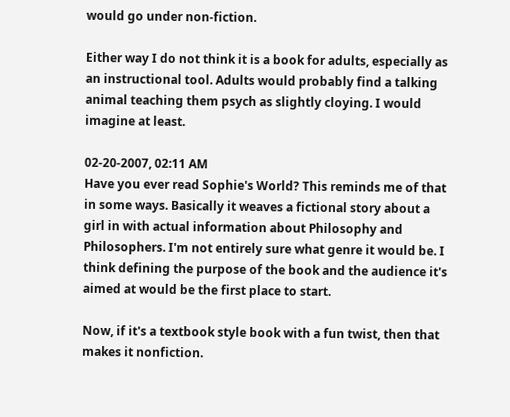would go under non-fiction.

Either way I do not think it is a book for adults, especially as an instructional tool. Adults would probably find a talking animal teaching them psych as slightly cloying. I would imagine at least.

02-20-2007, 02:11 AM
Have you ever read Sophie's World? This reminds me of that in some ways. Basically it weaves a fictional story about a girl in with actual information about Philosophy and Philosophers. I'm not entirely sure what genre it would be. I think defining the purpose of the book and the audience it's aimed at would be the first place to start.

Now, if it's a textbook style book with a fun twist, then that makes it nonfiction.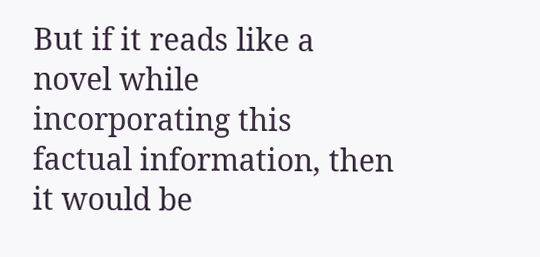But if it reads like a novel while incorporating this factual information, then it would be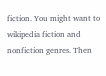fiction. You might want to wikipedia fiction and nonfiction genres. Then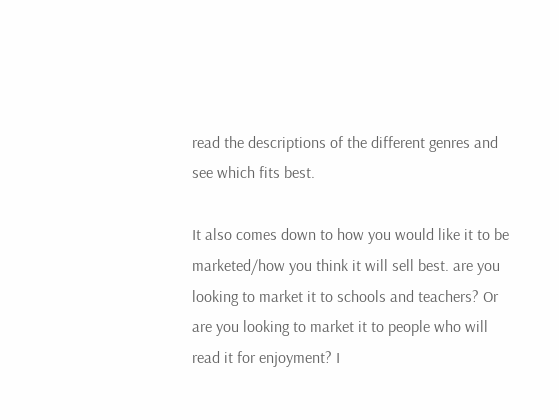read the descriptions of the different genres and see which fits best.

It also comes down to how you would like it to be marketed/how you think it will sell best. are you looking to market it to schools and teachers? Or are you looking to market it to people who will read it for enjoyment? I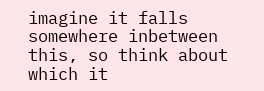imagine it falls somewhere inbetween this, so think about which it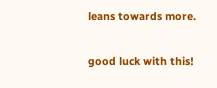leans towards more.

good luck with this!